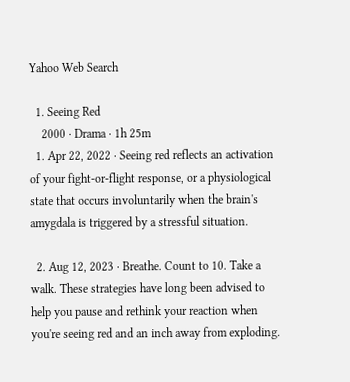Yahoo Web Search

  1. Seeing Red
    2000 · Drama · 1h 25m
  1. Apr 22, 2022 · Seeing red reflects an activation of your fight-or-flight response, or a physiological state that occurs involuntarily when the brain's amygdala is triggered by a stressful situation.

  2. Aug 12, 2023 · Breathe. Count to 10. Take a walk. These strategies have long been advised to help you pause and rethink your reaction when you're seeing red and an inch away from exploding.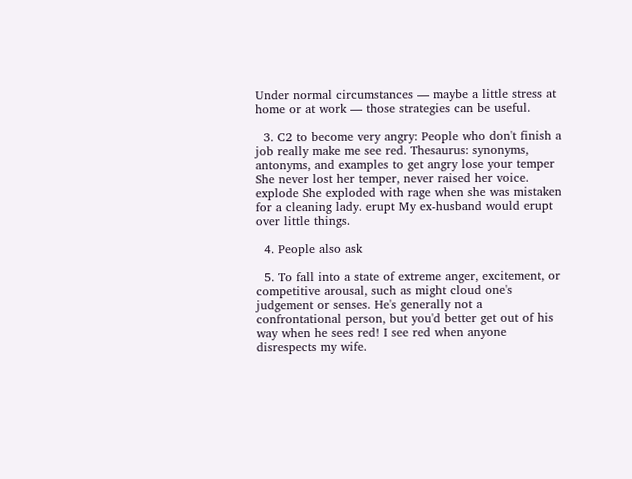Under normal circumstances — maybe a little stress at home or at work — those strategies can be useful.

  3. C2 to become very angry: People who don't finish a job really make me see red. Thesaurus: synonyms, antonyms, and examples to get angry lose your temper She never lost her temper, never raised her voice. explode She exploded with rage when she was mistaken for a cleaning lady. erupt My ex-husband would erupt over little things.

  4. People also ask

  5. To fall into a state of extreme anger, excitement, or competitive arousal, such as might cloud one's judgement or senses. He's generally not a confrontational person, but you'd better get out of his way when he sees red! I see red when anyone disrespects my wife.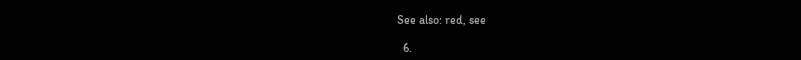See also: red, see

  6.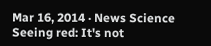Mar 16, 2014 · News Science Seeing red: It's not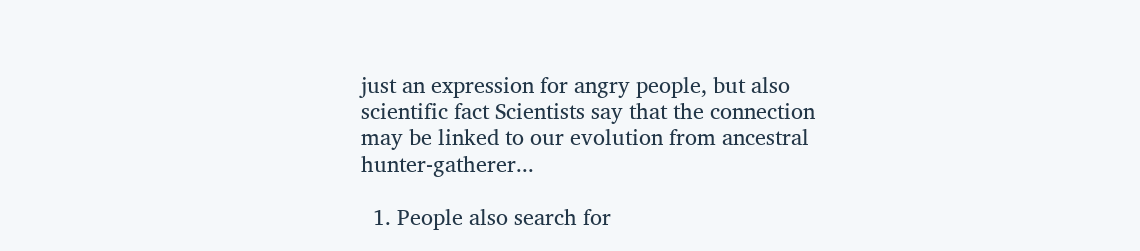just an expression for angry people, but also scientific fact Scientists say that the connection may be linked to our evolution from ancestral hunter-gatherer...

  1. People also search for